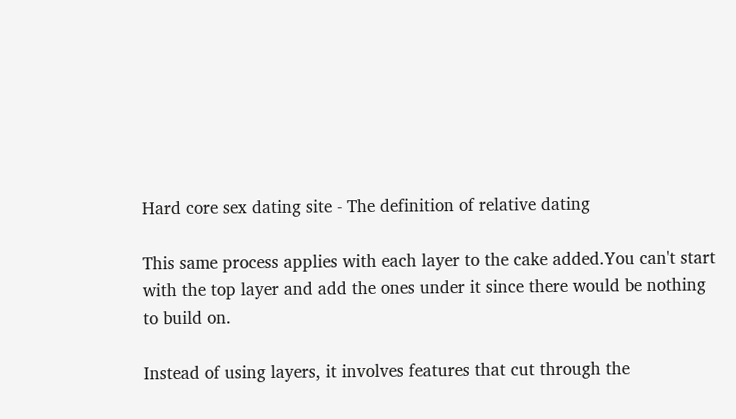Hard core sex dating site - The definition of relative dating

This same process applies with each layer to the cake added.You can't start with the top layer and add the ones under it since there would be nothing to build on.

Instead of using layers, it involves features that cut through the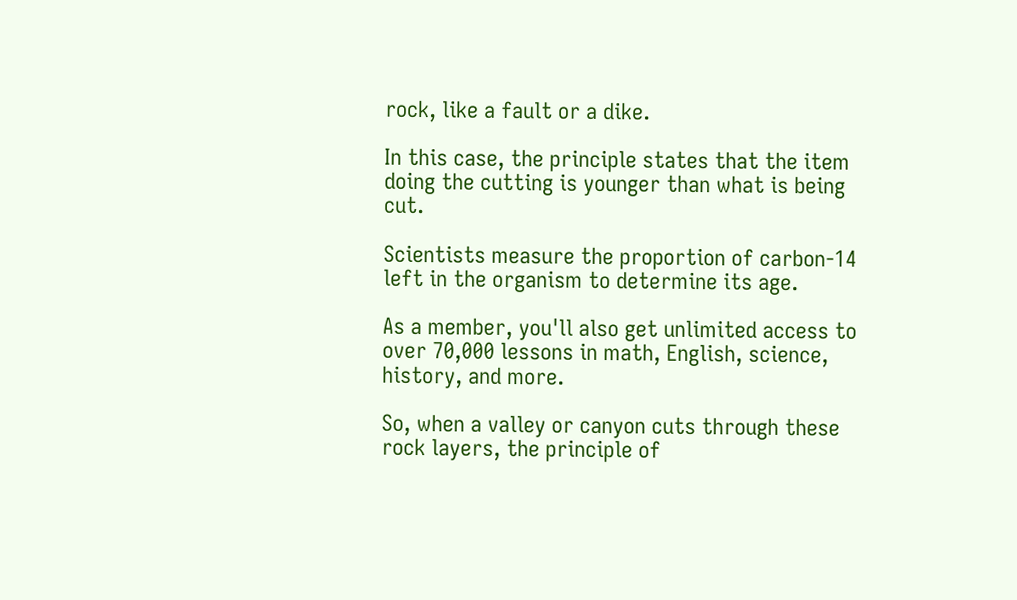rock, like a fault or a dike.

In this case, the principle states that the item doing the cutting is younger than what is being cut.

Scientists measure the proportion of carbon-14 left in the organism to determine its age.

As a member, you'll also get unlimited access to over 70,000 lessons in math, English, science, history, and more.

So, when a valley or canyon cuts through these rock layers, the principle of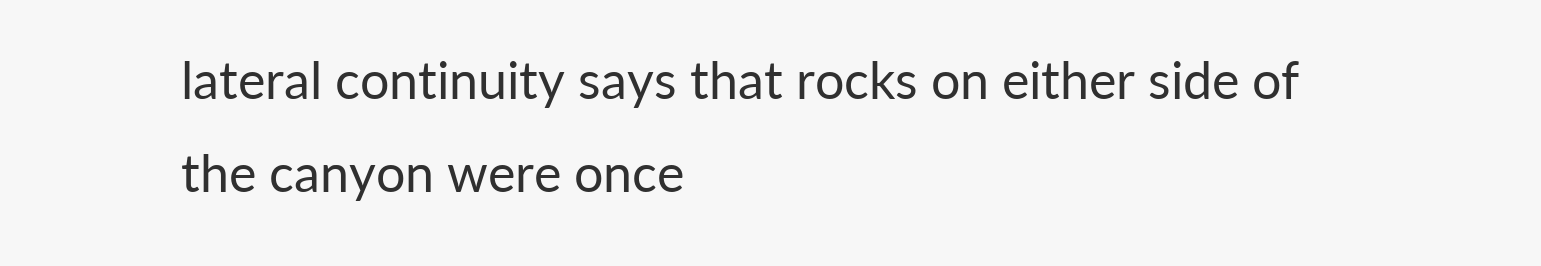lateral continuity says that rocks on either side of the canyon were once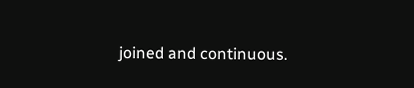joined and continuous.